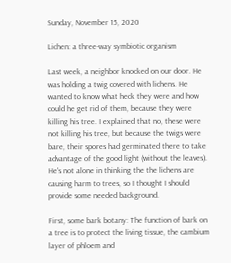Sunday, November 15, 2020

Lichen: a three-way symbiotic organism

Last week, a neighbor knocked on our door. He was holding a twig covered with lichens. He wanted to know what heck they were and how could he get rid of them, because they were killing his tree. I explained that no, these were not killing his tree, but because the twigs were bare, their spores had germinated there to take advantage of the good light (without the leaves). He's not alone in thinking the the lichens are causing harm to trees, so I thought I should provide some needed background.

First, some bark botany: The function of bark on a tree is to protect the living tissue, the cambium layer of phloem and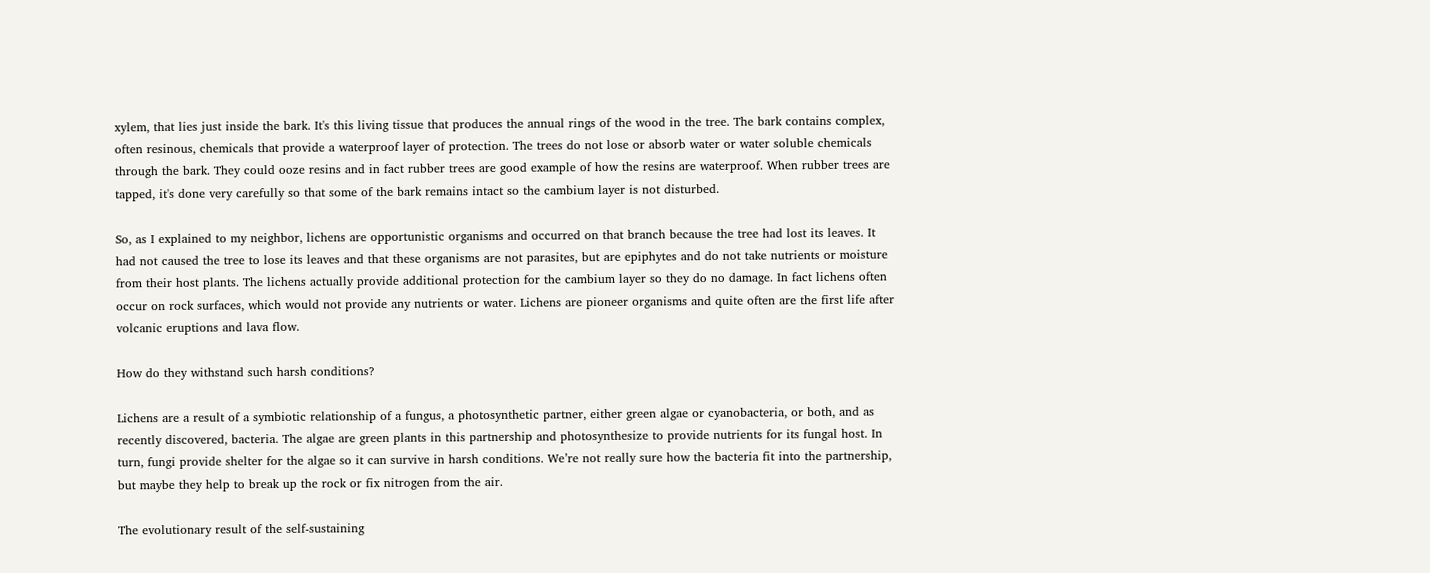xylem, that lies just inside the bark. It's this living tissue that produces the annual rings of the wood in the tree. The bark contains complex, often resinous, chemicals that provide a waterproof layer of protection. The trees do not lose or absorb water or water soluble chemicals through the bark. They could ooze resins and in fact rubber trees are good example of how the resins are waterproof. When rubber trees are tapped, it's done very carefully so that some of the bark remains intact so the cambium layer is not disturbed.

So, as I explained to my neighbor, lichens are opportunistic organisms and occurred on that branch because the tree had lost its leaves. It had not caused the tree to lose its leaves and that these organisms are not parasites, but are epiphytes and do not take nutrients or moisture from their host plants. The lichens actually provide additional protection for the cambium layer so they do no damage. In fact lichens often occur on rock surfaces, which would not provide any nutrients or water. Lichens are pioneer organisms and quite often are the first life after volcanic eruptions and lava flow.

How do they withstand such harsh conditions?

Lichens are a result of a symbiotic relationship of a fungus, a photosynthetic partner, either green algae or cyanobacteria, or both, and as recently discovered, bacteria. The algae are green plants in this partnership and photosynthesize to provide nutrients for its fungal host. In turn, fungi provide shelter for the algae so it can survive in harsh conditions. We’re not really sure how the bacteria fit into the partnership, but maybe they help to break up the rock or fix nitrogen from the air.

The evolutionary result of the self-sustaining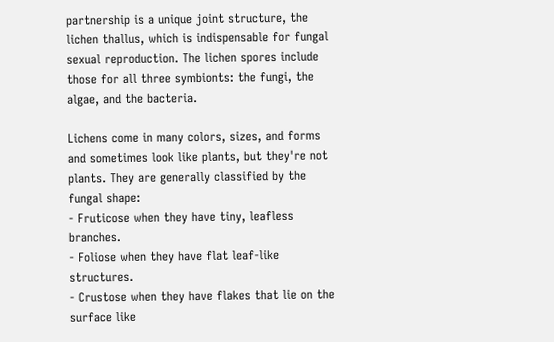partnership is a unique joint structure, the lichen thallus, which is indispensable for fungal sexual reproduction. The lichen spores include those for all three symbionts: the fungi, the algae, and the bacteria.

Lichens come in many colors, sizes, and forms and sometimes look like plants, but they're not plants. They are generally classified by the fungal shape:
- Fruticose when they have tiny, leafless branches.
- Foliose when they have flat leaf-like structures.
- Crustose when they have flakes that lie on the surface like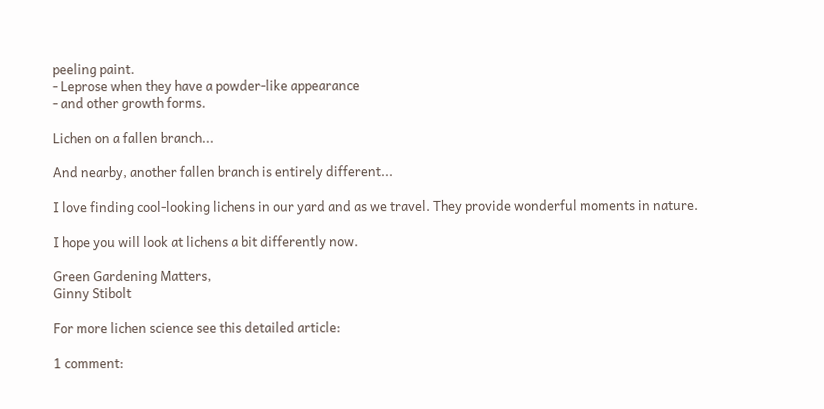peeling paint.
- Leprose when they have a powder-like appearance
- and other growth forms.

Lichen on a fallen branch...

And nearby, another fallen branch is entirely different...

I love finding cool-looking lichens in our yard and as we travel. They provide wonderful moments in nature.

I hope you will look at lichens a bit differently now.

Green Gardening Matters,
Ginny Stibolt

For more lichen science see this detailed article:

1 comment: